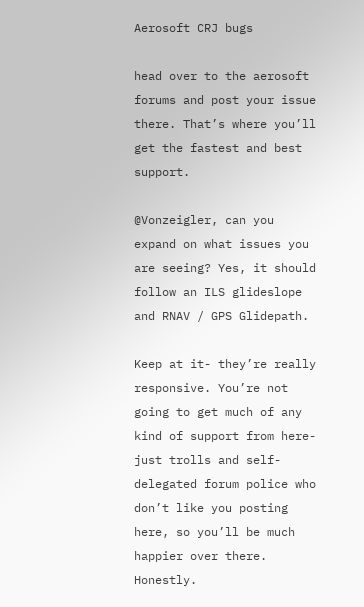Aerosoft CRJ bugs

head over to the aerosoft forums and post your issue there. That’s where you’ll get the fastest and best support.

@Vonzeigler, can you expand on what issues you are seeing? Yes, it should follow an ILS glideslope and RNAV / GPS Glidepath.

Keep at it- they’re really responsive. You’re not going to get much of any kind of support from here- just trolls and self-delegated forum police who don’t like you posting here, so you’ll be much happier over there. Honestly.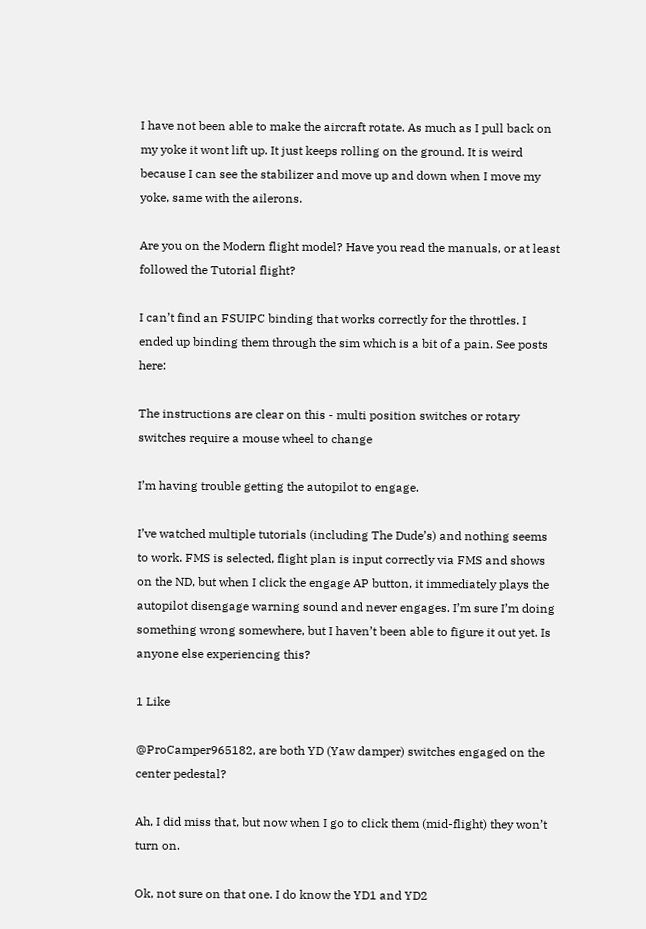I have not been able to make the aircraft rotate. As much as I pull back on my yoke it wont lift up. It just keeps rolling on the ground. It is weird because I can see the stabilizer and move up and down when I move my yoke, same with the ailerons.

Are you on the Modern flight model? Have you read the manuals, or at least followed the Tutorial flight?

I can’t find an FSUIPC binding that works correctly for the throttles. I ended up binding them through the sim which is a bit of a pain. See posts here:

The instructions are clear on this - multi position switches or rotary switches require a mouse wheel to change

I’m having trouble getting the autopilot to engage.

I’ve watched multiple tutorials (including The Dude’s) and nothing seems to work. FMS is selected, flight plan is input correctly via FMS and shows on the ND, but when I click the engage AP button, it immediately plays the autopilot disengage warning sound and never engages. I’m sure I’m doing something wrong somewhere, but I haven’t been able to figure it out yet. Is anyone else experiencing this?

1 Like

@ProCamper965182, are both YD (Yaw damper) switches engaged on the center pedestal?

Ah, I did miss that, but now when I go to click them (mid-flight) they won’t turn on.

Ok, not sure on that one. I do know the YD1 and YD2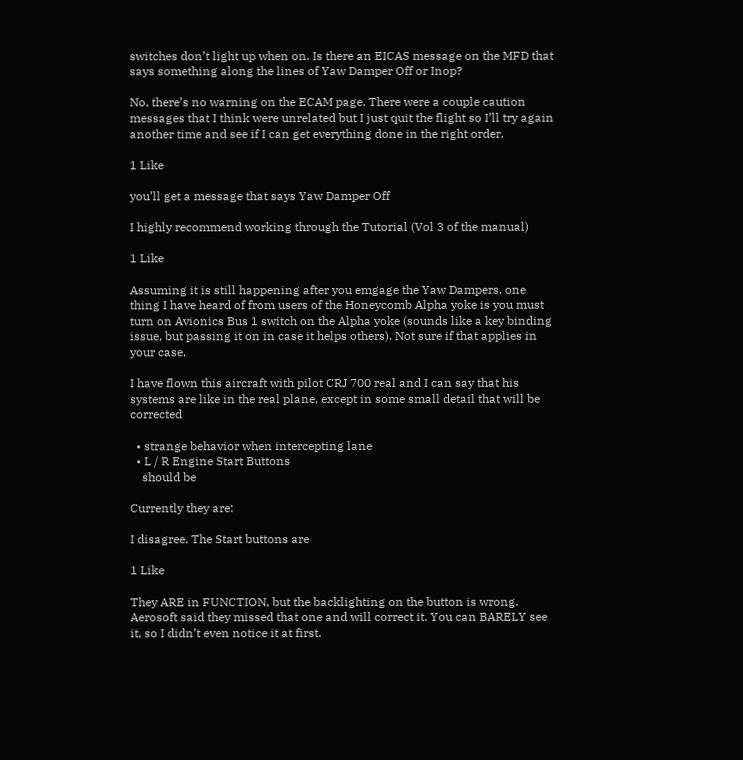switches don’t light up when on. Is there an EICAS message on the MFD that says something along the lines of Yaw Damper Off or Inop?

No, there’s no warning on the ECAM page. There were a couple caution messages that I think were unrelated but I just quit the flight so I’ll try again another time and see if I can get everything done in the right order.

1 Like

you’ll get a message that says Yaw Damper Off

I highly recommend working through the Tutorial (Vol 3 of the manual)

1 Like

Assuming it is still happening after you emgage the Yaw Dampers, one thing I have heard of from users of the Honeycomb Alpha yoke is you must turn on Avionics Bus 1 switch on the Alpha yoke (sounds like a key binding issue, but passing it on in case it helps others). Not sure if that applies in your case.

I have flown this aircraft with pilot CRJ 700 real and I can say that his systems are like in the real plane, except in some small detail that will be corrected

  • strange behavior when intercepting lane
  • L / R Engine Start Buttons
    should be

Currently they are:

I disagree. The Start buttons are

1 Like

They ARE in FUNCTION, but the backlighting on the button is wrong. Aerosoft said they missed that one and will correct it. You can BARELY see it, so I didn’t even notice it at first.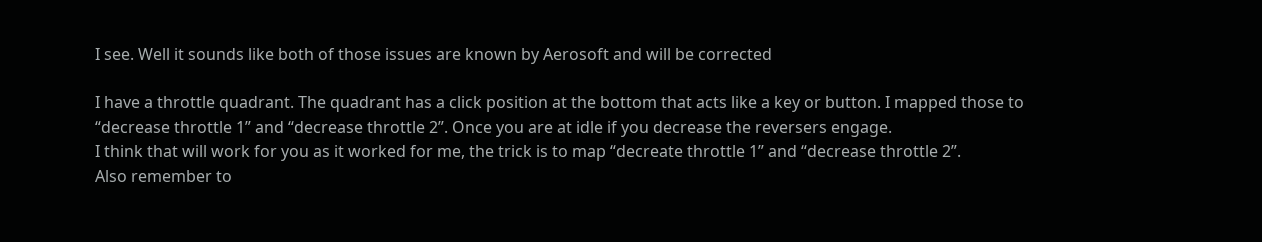I see. Well it sounds like both of those issues are known by Aerosoft and will be corrected

I have a throttle quadrant. The quadrant has a click position at the bottom that acts like a key or button. I mapped those to “decrease throttle 1” and “decrease throttle 2”. Once you are at idle if you decrease the reversers engage.
I think that will work for you as it worked for me, the trick is to map “decreate throttle 1” and “decrease throttle 2”.
Also remember to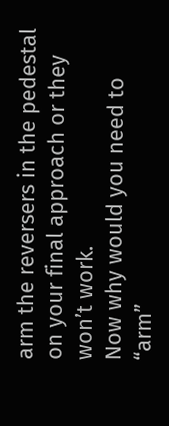arm the reversers in the pedestal on your final approach or they won’t work.
Now why would you need to “arm”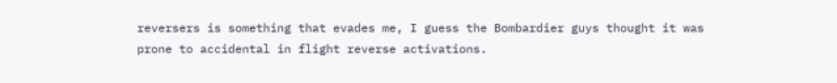reversers is something that evades me, I guess the Bombardier guys thought it was prone to accidental in flight reverse activations.